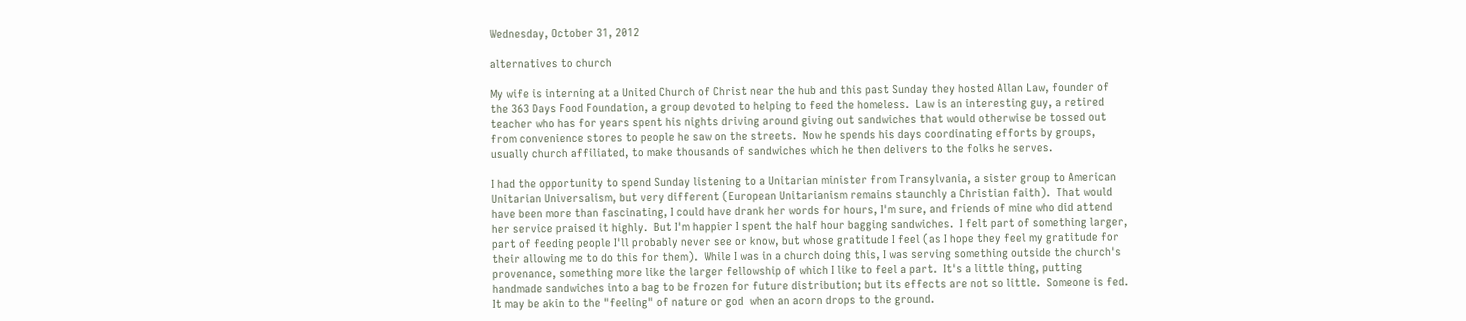Wednesday, October 31, 2012

alternatives to church

My wife is interning at a United Church of Christ near the hub and this past Sunday they hosted Allan Law, founder of the 363 Days Food Foundation, a group devoted to helping to feed the homeless.  Law is an interesting guy, a retired teacher who has for years spent his nights driving around giving out sandwiches that would otherwise be tossed out from convenience stores to people he saw on the streets.  Now he spends his days coordinating efforts by groups, usually church affiliated, to make thousands of sandwiches which he then delivers to the folks he serves.

I had the opportunity to spend Sunday listening to a Unitarian minister from Transylvania, a sister group to American Unitarian Universalism, but very different (European Unitarianism remains staunchly a Christian faith).  That would have been more than fascinating, I could have drank her words for hours, I'm sure, and friends of mine who did attend her service praised it highly.  But I'm happier I spent the half hour bagging sandwiches.  I felt part of something larger, part of feeding people I'll probably never see or know, but whose gratitude I feel (as I hope they feel my gratitude for their allowing me to do this for them).  While I was in a church doing this, I was serving something outside the church's provenance, something more like the larger fellowship of which I like to feel a part.  It's a little thing, putting handmade sandwiches into a bag to be frozen for future distribution; but its effects are not so little.  Someone is fed.  It may be akin to the "feeling" of nature or god  when an acorn drops to the ground.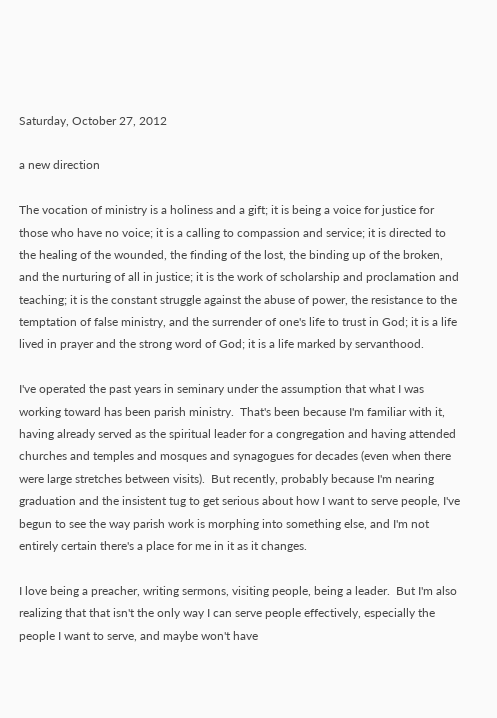Saturday, October 27, 2012

a new direction

The vocation of ministry is a holiness and a gift; it is being a voice for justice for those who have no voice; it is a calling to compassion and service; it is directed to the healing of the wounded, the finding of the lost, the binding up of the broken, and the nurturing of all in justice; it is the work of scholarship and proclamation and teaching; it is the constant struggle against the abuse of power, the resistance to the temptation of false ministry, and the surrender of one's life to trust in God; it is a life lived in prayer and the strong word of God; it is a life marked by servanthood.

I've operated the past years in seminary under the assumption that what I was working toward has been parish ministry.  That's been because I'm familiar with it, having already served as the spiritual leader for a congregation and having attended churches and temples and mosques and synagogues for decades (even when there were large stretches between visits).  But recently, probably because I'm nearing graduation and the insistent tug to get serious about how I want to serve people, I've begun to see the way parish work is morphing into something else, and I'm not entirely certain there's a place for me in it as it changes.

I love being a preacher, writing sermons, visiting people, being a leader.  But I'm also realizing that that isn't the only way I can serve people effectively, especially the people I want to serve, and maybe won't have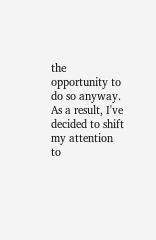the opportunity to do so anyway.  As a result, I've decided to shift my attention to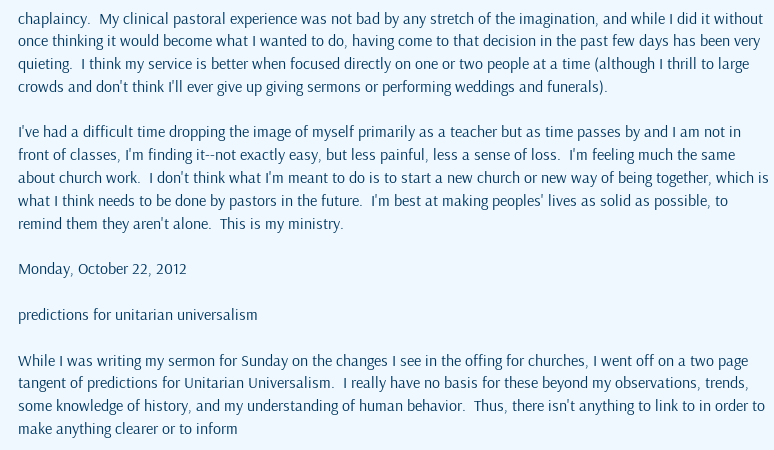chaplaincy.  My clinical pastoral experience was not bad by any stretch of the imagination, and while I did it without once thinking it would become what I wanted to do, having come to that decision in the past few days has been very quieting.  I think my service is better when focused directly on one or two people at a time (although I thrill to large crowds and don't think I'll ever give up giving sermons or performing weddings and funerals).

I've had a difficult time dropping the image of myself primarily as a teacher but as time passes by and I am not in front of classes, I'm finding it--not exactly easy, but less painful, less a sense of loss.  I'm feeling much the same about church work.  I don't think what I'm meant to do is to start a new church or new way of being together, which is what I think needs to be done by pastors in the future.  I'm best at making peoples' lives as solid as possible, to remind them they aren't alone.  This is my ministry.

Monday, October 22, 2012

predictions for unitarian universalism

While I was writing my sermon for Sunday on the changes I see in the offing for churches, I went off on a two page tangent of predictions for Unitarian Universalism.  I really have no basis for these beyond my observations, trends, some knowledge of history, and my understanding of human behavior.  Thus, there isn't anything to link to in order to make anything clearer or to inform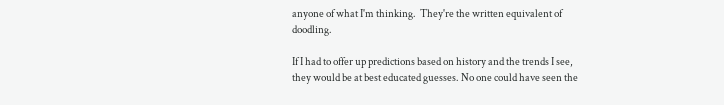anyone of what I'm thinking.  They're the written equivalent of doodling.

If I had to offer up predictions based on history and the trends I see, they would be at best educated guesses. No one could have seen the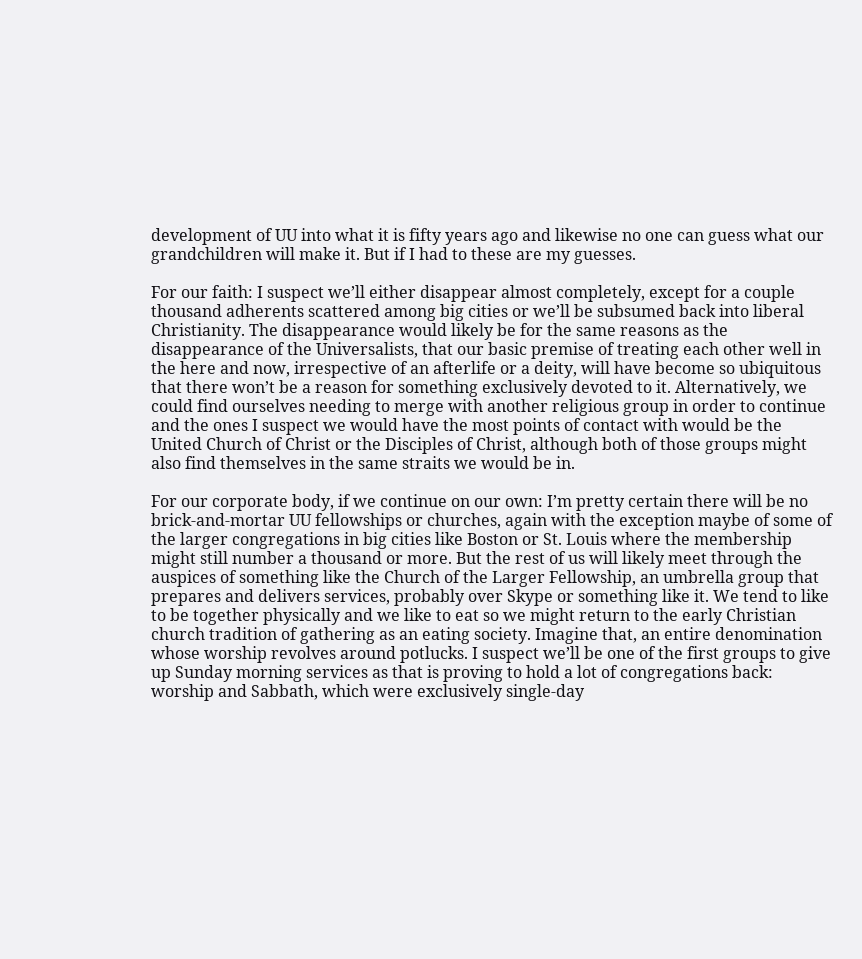development of UU into what it is fifty years ago and likewise no one can guess what our grandchildren will make it. But if I had to these are my guesses.

For our faith: I suspect we’ll either disappear almost completely, except for a couple thousand adherents scattered among big cities or we’ll be subsumed back into liberal Christianity. The disappearance would likely be for the same reasons as the disappearance of the Universalists, that our basic premise of treating each other well in the here and now, irrespective of an afterlife or a deity, will have become so ubiquitous that there won’t be a reason for something exclusively devoted to it. Alternatively, we could find ourselves needing to merge with another religious group in order to continue and the ones I suspect we would have the most points of contact with would be the United Church of Christ or the Disciples of Christ, although both of those groups might also find themselves in the same straits we would be in.

For our corporate body, if we continue on our own: I’m pretty certain there will be no brick-and-mortar UU fellowships or churches, again with the exception maybe of some of the larger congregations in big cities like Boston or St. Louis where the membership might still number a thousand or more. But the rest of us will likely meet through the auspices of something like the Church of the Larger Fellowship, an umbrella group that prepares and delivers services, probably over Skype or something like it. We tend to like to be together physically and we like to eat so we might return to the early Christian church tradition of gathering as an eating society. Imagine that, an entire denomination whose worship revolves around potlucks. I suspect we’ll be one of the first groups to give up Sunday morning services as that is proving to hold a lot of congregations back: worship and Sabbath, which were exclusively single-day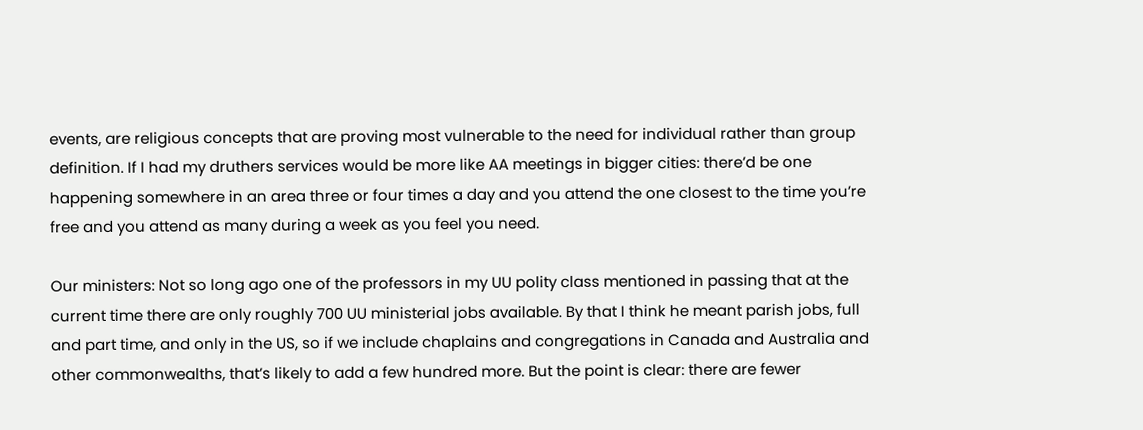events, are religious concepts that are proving most vulnerable to the need for individual rather than group definition. If I had my druthers services would be more like AA meetings in bigger cities: there’d be one happening somewhere in an area three or four times a day and you attend the one closest to the time you’re free and you attend as many during a week as you feel you need.

Our ministers: Not so long ago one of the professors in my UU polity class mentioned in passing that at the current time there are only roughly 700 UU ministerial jobs available. By that I think he meant parish jobs, full and part time, and only in the US, so if we include chaplains and congregations in Canada and Australia and other commonwealths, that’s likely to add a few hundred more. But the point is clear: there are fewer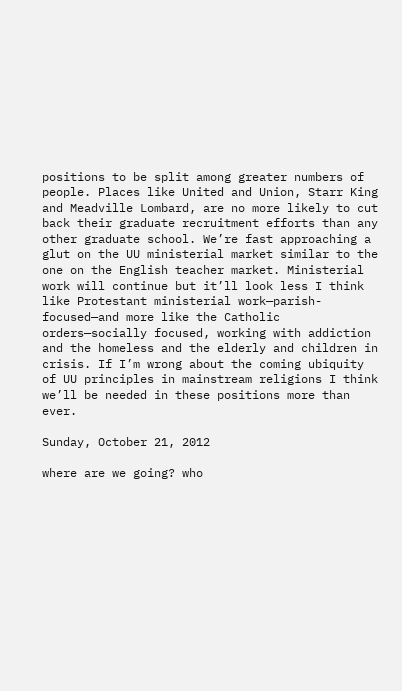positions to be split among greater numbers of people. Places like United and Union, Starr King and Meadville Lombard, are no more likely to cut back their graduate recruitment efforts than any other graduate school. We’re fast approaching a glut on the UU ministerial market similar to the one on the English teacher market. Ministerial work will continue but it’ll look less I think like Protestant ministerial work—parish-focused—and more like the Catholic orders—socially focused, working with addiction and the homeless and the elderly and children in crisis. If I’m wrong about the coming ubiquity of UU principles in mainstream religions I think we’ll be needed in these positions more than ever.

Sunday, October 21, 2012

where are we going? who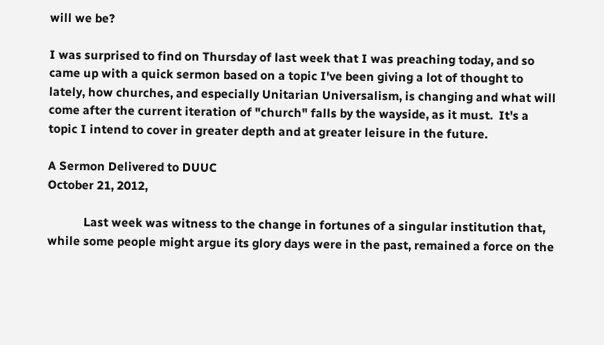will we be?

I was surprised to find on Thursday of last week that I was preaching today, and so came up with a quick sermon based on a topic I've been giving a lot of thought to lately, how churches, and especially Unitarian Universalism, is changing and what will come after the current iteration of "church" falls by the wayside, as it must.  It's a topic I intend to cover in greater depth and at greater leisure in the future.

A Sermon Delivered to DUUC
October 21, 2012,

            Last week was witness to the change in fortunes of a singular institution that, while some people might argue its glory days were in the past, remained a force on the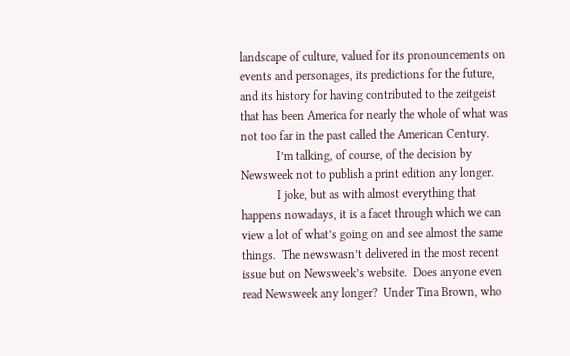landscape of culture, valued for its pronouncements on events and personages, its predictions for the future, and its history for having contributed to the zeitgeist that has been America for nearly the whole of what was not too far in the past called the American Century.
            I’m talking, of course, of the decision by Newsweek not to publish a print edition any longer.
            I joke, but as with almost everything that happens nowadays, it is a facet through which we can view a lot of what’s going on and see almost the same things.  The newswasn’t delivered in the most recent issue but on Newsweek’s website.  Does anyone even read Newsweek any longer?  Under Tina Brown, who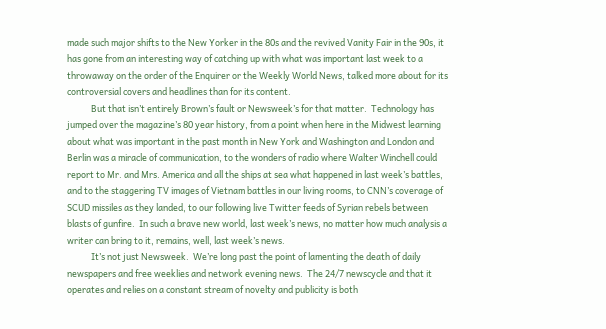made such major shifts to the New Yorker in the 80s and the revived Vanity Fair in the 90s, it has gone from an interesting way of catching up with what was important last week to a throwaway on the order of the Enquirer or the Weekly World News, talked more about for its controversial covers and headlines than for its content.
            But that isn’t entirely Brown’s fault or Newsweek’s for that matter.  Technology has jumped over the magazine’s 80 year history, from a point when here in the Midwest learning about what was important in the past month in New York and Washington and London and Berlin was a miracle of communication, to the wonders of radio where Walter Winchell could report to Mr. and Mrs. America and all the ships at sea what happened in last week’s battles, and to the staggering TV images of Vietnam battles in our living rooms, to CNN’s coverage of SCUD missiles as they landed, to our following live Twitter feeds of Syrian rebels between blasts of gunfire.  In such a brave new world, last week’s news, no matter how much analysis a writer can bring to it, remains, well, last week’s news.
            It’s not just Newsweek.  We’re long past the point of lamenting the death of daily newspapers and free weeklies and network evening news.  The 24/7 newscycle and that it operates and relies on a constant stream of novelty and publicity is both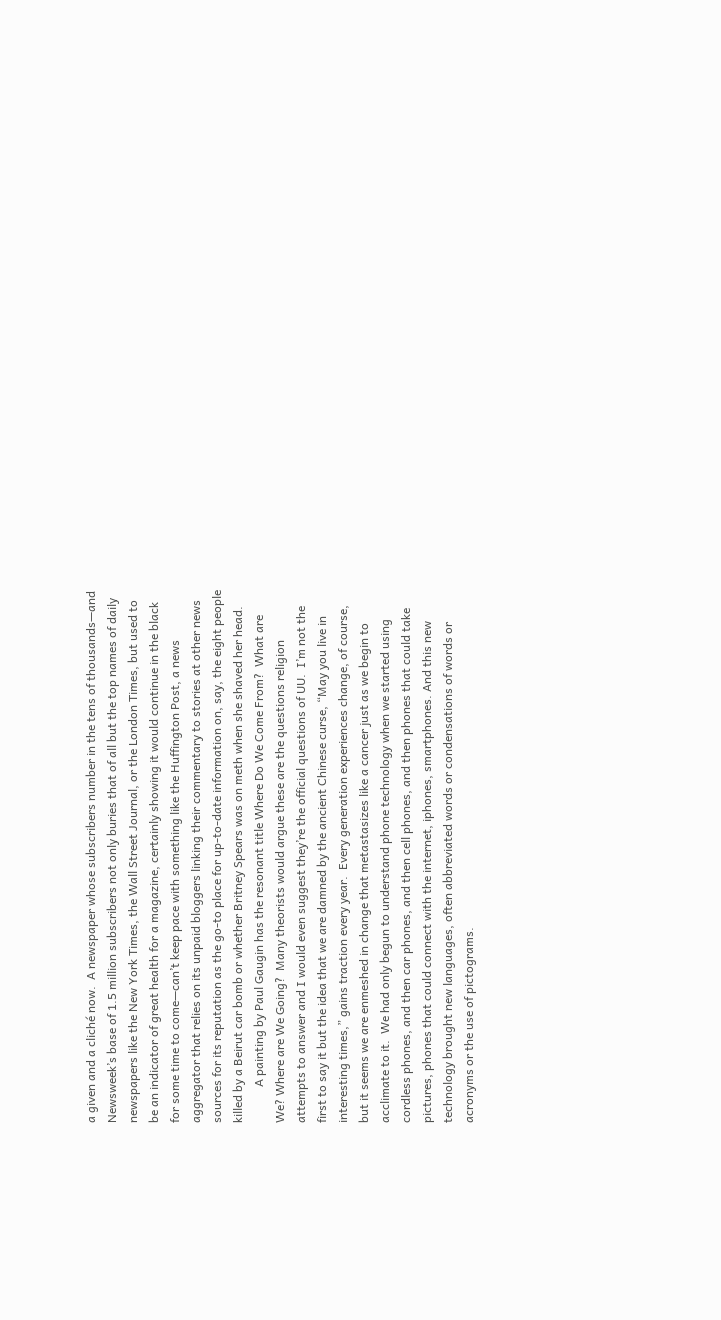a given and a cliché now.  A newspaper whose subscribers number in the tens of thousands—and Newsweek’s base of 1.5 million subscribers not only buries that of all but the top names of daily newspapers like the New York Times, the Wall Street Journal, or the London Times, but used to be an indicator of great health for a magazine, certainly showing it would continue in the black for some time to come—can’t keep pace with something like the Huffington Post, a news aggregator that relies on its unpaid bloggers linking their commentary to stories at other news sources for its reputation as the go-to place for up-to-date information on, say, the eight people killed by a Beirut car bomb or whether Britney Spears was on meth when she shaved her head.
            A painting by Paul Gaugin has the resonant title Where Do We Come From?  What are We? Where are We Going?  Many theorists would argue these are the questions religion attempts to answer and I would even suggest they’re the official questions of UU.  I’m not the first to say it but the idea that we are damned by the ancient Chinese curse, “May you live in interesting times,” gains traction every year.  Every generation experiences change, of course, but it seems we are enmeshed in change that metastasizes like a cancer just as we begin to acclimate to it.  We had only begun to understand phone technology when we started using cordless phones, and then car phones, and then cell phones, and then phones that could take pictures, phones that could connect with the internet, iphones, smartphones. And this new technology brought new languages, often abbreviated words or condensations of words or acronyms or the use of pictograms.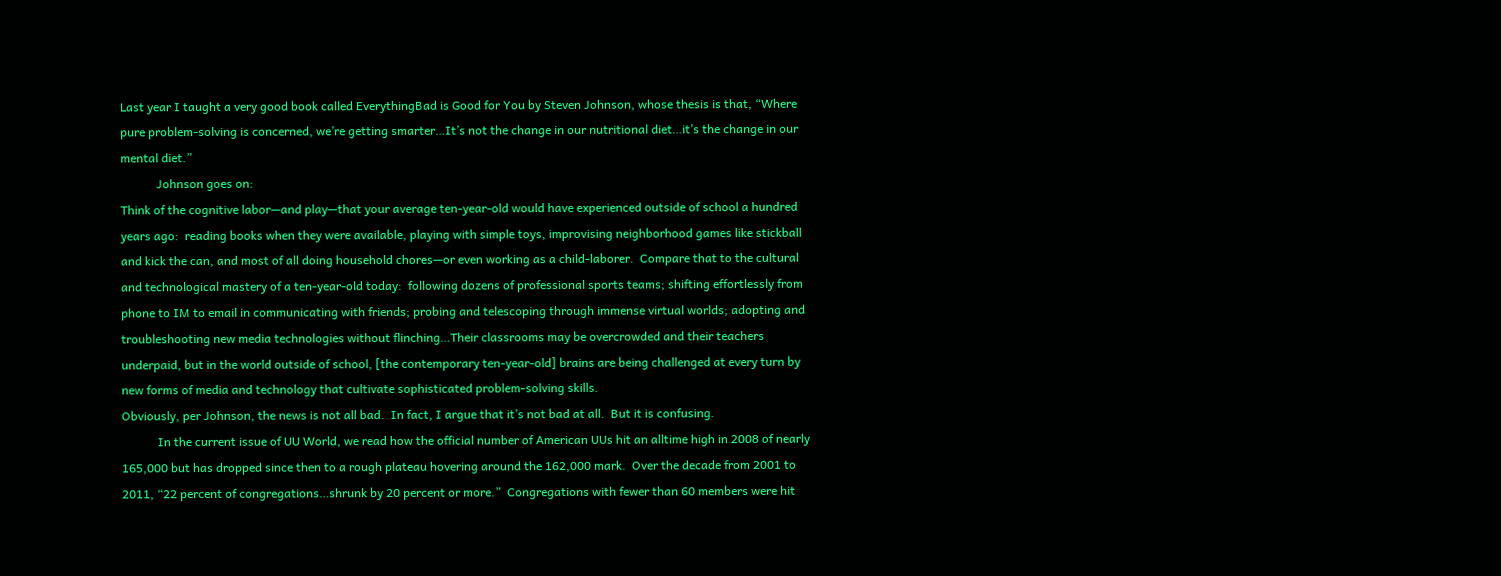Last year I taught a very good book called EverythingBad is Good for You by Steven Johnson, whose thesis is that, “Where pure problem-solving is concerned, we’re getting smarter…It’s not the change in our nutritional diet…it’s the change in our mental diet.”
            Johnson goes on:
Think of the cognitive labor—and play—that your average ten-year-old would have experienced outside of school a hundred years ago:  reading books when they were available, playing with simple toys, improvising neighborhood games like stickball and kick the can, and most of all doing household chores—or even working as a child-laborer.  Compare that to the cultural and technological mastery of a ten-year-old today:  following dozens of professional sports teams; shifting effortlessly from phone to IM to email in communicating with friends; probing and telescoping through immense virtual worlds; adopting and troubleshooting new media technologies without flinching…Their classrooms may be overcrowded and their teachers underpaid, but in the world outside of school, [the contemporary ten-year-old] brains are being challenged at every turn by new forms of media and technology that cultivate sophisticated problem-solving skills.
Obviously, per Johnson, the news is not all bad.  In fact, I argue that it’s not bad at all.  But it is confusing.
            In the current issue of UU World, we read how the official number of American UUs hit an alltime high in 2008 of nearly 165,000 but has dropped since then to a rough plateau hovering around the 162,000 mark.  Over the decade from 2001 to 2011, “22 percent of congregations…shrunk by 20 percent or more.”  Congregations with fewer than 60 members were hit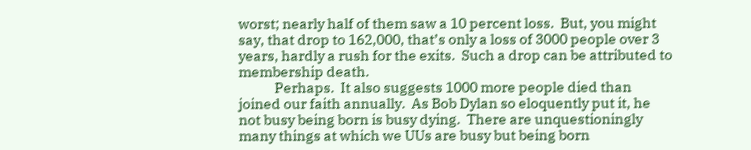worst; nearly half of them saw a 10 percent loss.  But, you might say, that drop to 162,000, that’s only a loss of 3000 people over 3 years, hardly a rush for the exits.  Such a drop can be attributed to membership death.
            Perhaps.  It also suggests 1000 more people died than joined our faith annually.  As Bob Dylan so eloquently put it, he not busy being born is busy dying.  There are unquestioningly many things at which we UUs are busy but being born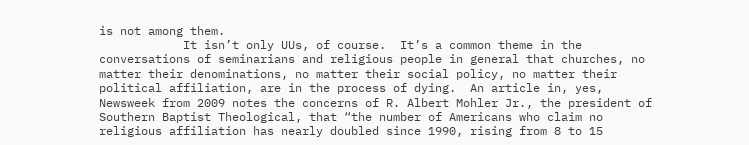is not among them.
            It isn’t only UUs, of course.  It’s a common theme in the conversations of seminarians and religious people in general that churches, no matter their denominations, no matter their social policy, no matter their political affiliation, are in the process of dying.  An article in, yes, Newsweek from 2009 notes the concerns of R. Albert Mohler Jr., the president of Southern Baptist Theological, that “the number of Americans who claim no religious affiliation has nearly doubled since 1990, rising from 8 to 15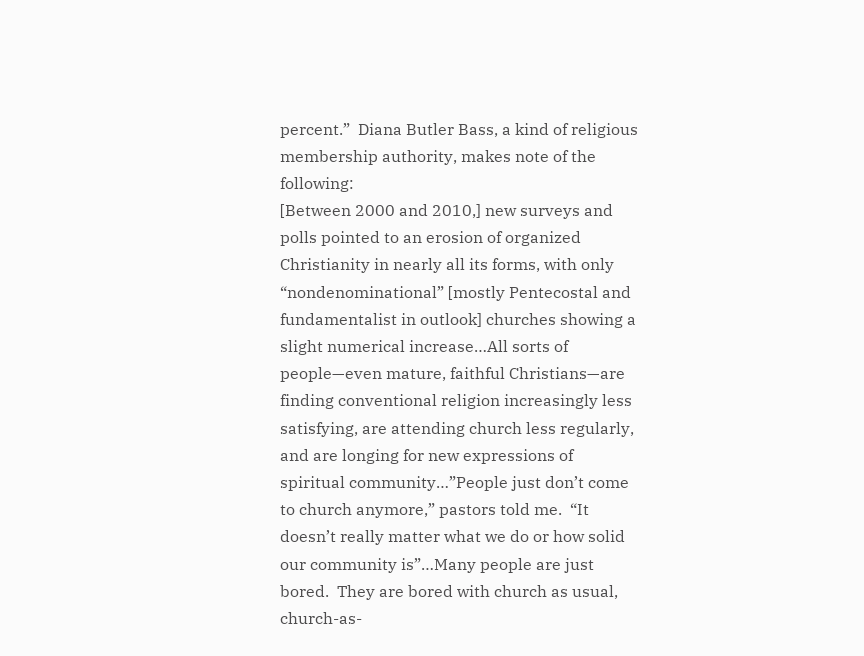percent.”  Diana Butler Bass, a kind of religious membership authority, makes note of the following:
[Between 2000 and 2010,] new surveys and polls pointed to an erosion of organized Christianity in nearly all its forms, with only “nondenominational” [mostly Pentecostal and fundamentalist in outlook] churches showing a slight numerical increase…All sorts of people—even mature, faithful Christians—are finding conventional religion increasingly less satisfying, are attending church less regularly, and are longing for new expressions of spiritual community…”People just don’t come to church anymore,” pastors told me.  “It doesn’t really matter what we do or how solid our community is”…Many people are just bored.  They are bored with church as usual, church-as-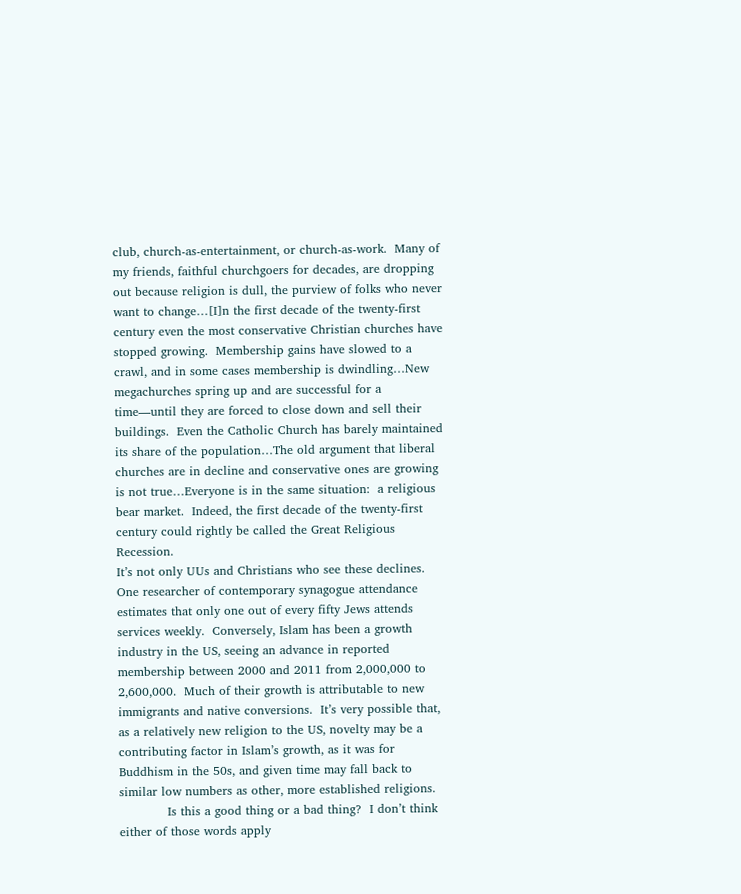club, church-as-entertainment, or church-as-work.  Many of my friends, faithful churchgoers for decades, are dropping out because religion is dull, the purview of folks who never want to change…[I]n the first decade of the twenty-first century even the most conservative Christian churches have stopped growing.  Membership gains have slowed to a crawl, and in some cases membership is dwindling…New megachurches spring up and are successful for a time—until they are forced to close down and sell their buildings.  Even the Catholic Church has barely maintained its share of the population…The old argument that liberal churches are in decline and conservative ones are growing is not true…Everyone is in the same situation:  a religious bear market.  Indeed, the first decade of the twenty-first century could rightly be called the Great Religious Recession.
It’s not only UUs and Christians who see these declines.  One researcher of contemporary synagogue attendance estimates that only one out of every fifty Jews attends services weekly.  Conversely, Islam has been a growth industry in the US, seeing an advance in reported membership between 2000 and 2011 from 2,000,000 to 2,600,000.  Much of their growth is attributable to new immigrants and native conversions.  It’s very possible that, as a relatively new religion to the US, novelty may be a contributing factor in Islam’s growth, as it was for Buddhism in the 50s, and given time may fall back to similar low numbers as other, more established religions.
            Is this a good thing or a bad thing?  I don’t think either of those words apply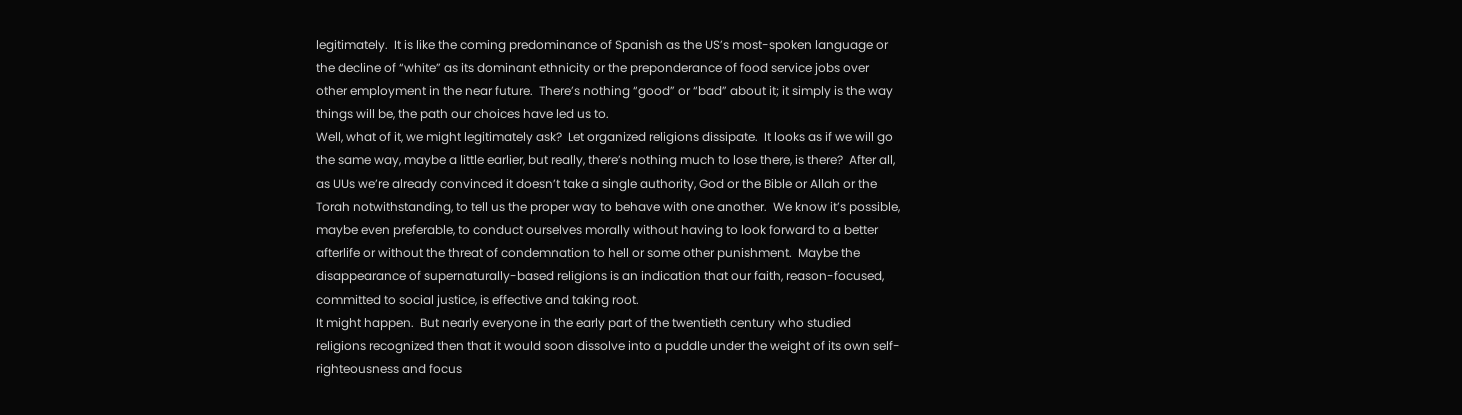legitimately.  It is like the coming predominance of Spanish as the US’s most-spoken language or the decline of “white” as its dominant ethnicity or the preponderance of food service jobs over other employment in the near future.  There’s nothing “good” or “bad” about it; it simply is the way things will be, the path our choices have led us to.
Well, what of it, we might legitimately ask?  Let organized religions dissipate.  It looks as if we will go the same way, maybe a little earlier, but really, there’s nothing much to lose there, is there?  After all, as UUs we’re already convinced it doesn’t take a single authority, God or the Bible or Allah or the Torah notwithstanding, to tell us the proper way to behave with one another.  We know it’s possible, maybe even preferable, to conduct ourselves morally without having to look forward to a better afterlife or without the threat of condemnation to hell or some other punishment.  Maybe the disappearance of supernaturally-based religions is an indication that our faith, reason-focused, committed to social justice, is effective and taking root.
It might happen.  But nearly everyone in the early part of the twentieth century who studied religions recognized then that it would soon dissolve into a puddle under the weight of its own self-righteousness and focus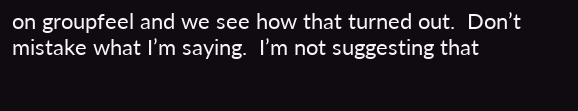on groupfeel and we see how that turned out.  Don’t mistake what I’m saying.  I’m not suggesting that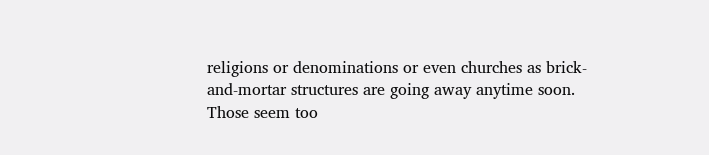religions or denominations or even churches as brick-and-mortar structures are going away anytime soon.  Those seem too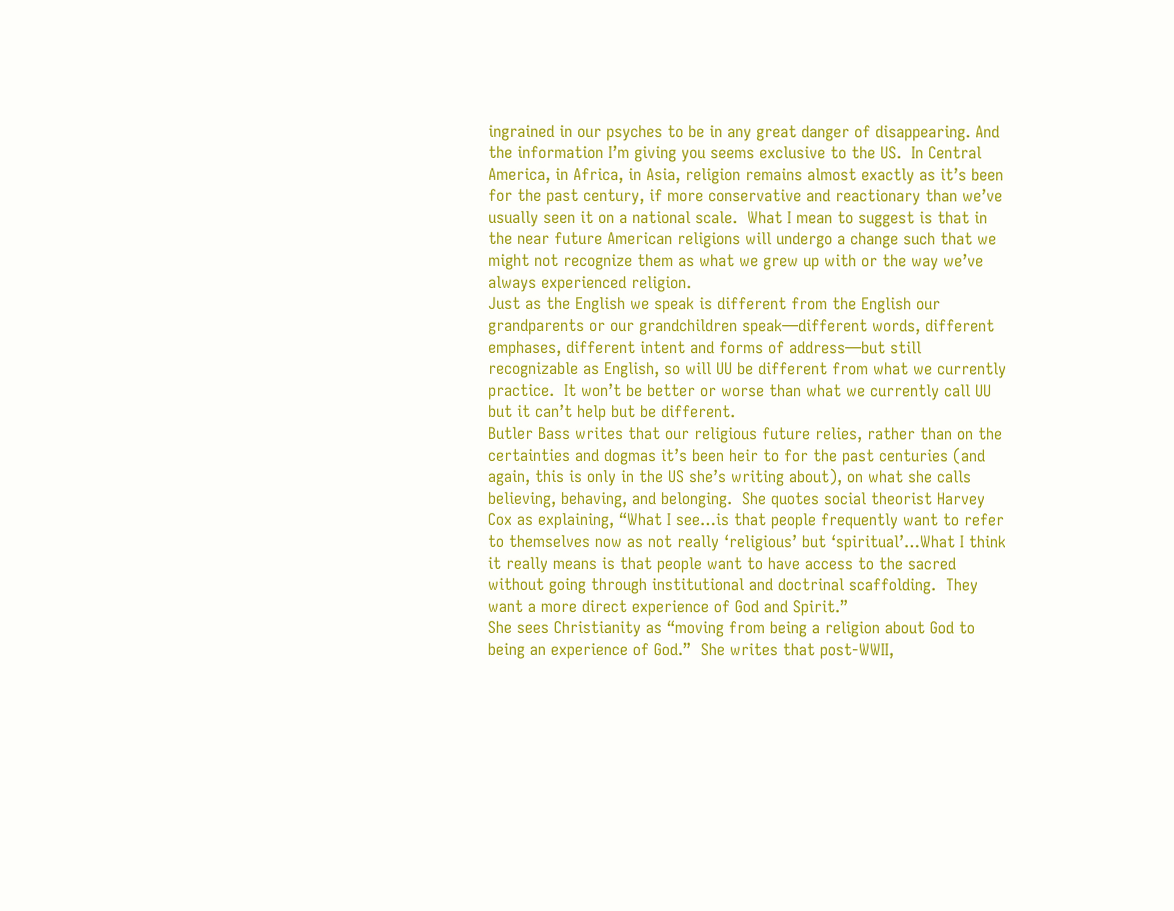ingrained in our psyches to be in any great danger of disappearing. And the information I’m giving you seems exclusive to the US.  In Central America, in Africa, in Asia, religion remains almost exactly as it’s been for the past century, if more conservative and reactionary than we’ve usually seen it on a national scale.  What I mean to suggest is that in the near future American religions will undergo a change such that we might not recognize them as what we grew up with or the way we’ve always experienced religion.
Just as the English we speak is different from the English our grandparents or our grandchildren speak—different words, different emphases, different intent and forms of address—but still recognizable as English, so will UU be different from what we currently practice.  It won’t be better or worse than what we currently call UU but it can’t help but be different.
Butler Bass writes that our religious future relies, rather than on the certainties and dogmas it’s been heir to for the past centuries (and again, this is only in the US she’s writing about), on what she calls believing, behaving, and belonging.  She quotes social theorist Harvey Cox as explaining, “What I see…is that people frequently want to refer to themselves now as not really ‘religious’ but ‘spiritual’…What I think it really means is that people want to have access to the sacred without going through institutional and doctrinal scaffolding.  They want a more direct experience of God and Spirit.”
She sees Christianity as “moving from being a religion about God to being an experience of God.”  She writes that post-WWII,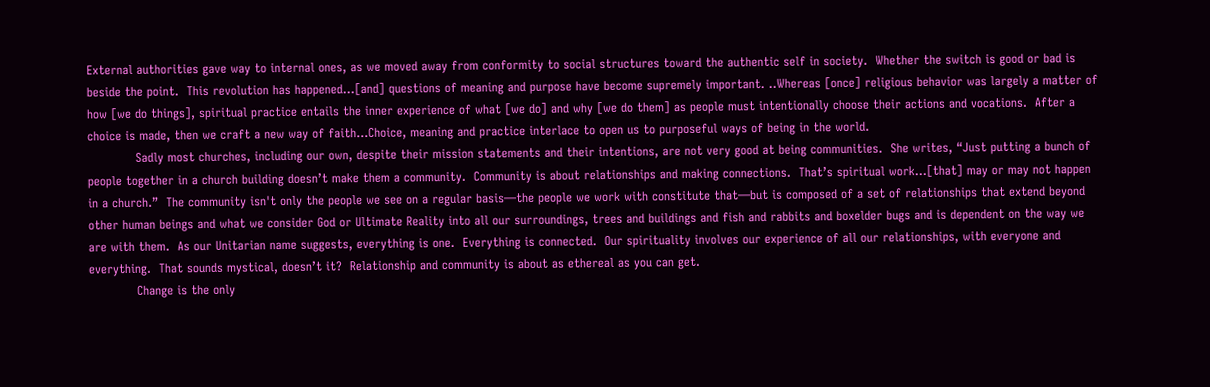External authorities gave way to internal ones, as we moved away from conformity to social structures toward the authentic self in society.  Whether the switch is good or bad is beside the point.  This revolution has happened…[and] questions of meaning and purpose have become supremely important. ..Whereas [once] religious behavior was largely a matter of how [we do things], spiritual practice entails the inner experience of what [we do] and why [we do them] as people must intentionally choose their actions and vocations.  After a choice is made, then we craft a new way of faith…Choice, meaning and practice interlace to open us to purposeful ways of being in the world.
            Sadly most churches, including our own, despite their mission statements and their intentions, are not very good at being communities.  She writes, “Just putting a bunch of people together in a church building doesn’t make them a community.  Community is about relationships and making connections.  That’s spiritual work…[that] may or may not happen in a church.”  The community isn't only the people we see on a regular basis—the people we work with constitute that—but is composed of a set of relationships that extend beyond other human beings and what we consider God or Ultimate Reality into all our surroundings, trees and buildings and fish and rabbits and boxelder bugs and is dependent on the way we are with them.  As our Unitarian name suggests, everything is one.  Everything is connected.  Our spirituality involves our experience of all our relationships, with everyone and everything.  That sounds mystical, doesn’t it?  Relationship and community is about as ethereal as you can get.
            Change is the only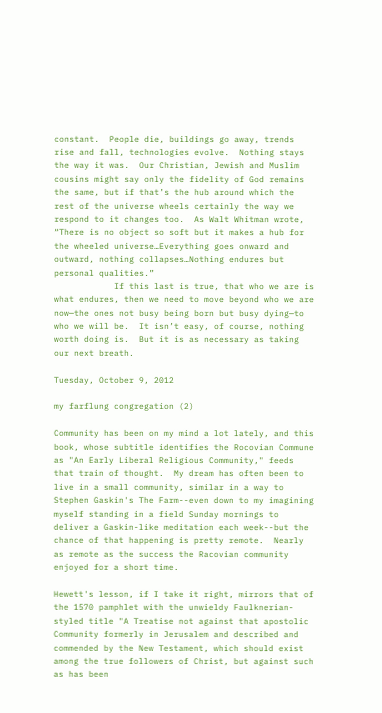constant.  People die, buildings go away, trends rise and fall, technologies evolve.  Nothing stays the way it was.  Our Christian, Jewish and Muslim cousins might say only the fidelity of God remains the same, but if that’s the hub around which the rest of the universe wheels certainly the way we respond to it changes too.  As Walt Whitman wrote, “There is no object so soft but it makes a hub for the wheeled universe…Everything goes onward and outward, nothing collapses…Nothing endures but personal qualities.”
            If this last is true, that who we are is what endures, then we need to move beyond who we are now—the ones not busy being born but busy dying—to who we will be.  It isn’t easy, of course, nothing worth doing is.  But it is as necessary as taking our next breath.

Tuesday, October 9, 2012

my farflung congregation (2)

Community has been on my mind a lot lately, and this book, whose subtitle identifies the Rocovian Commune as "An Early Liberal Religious Community," feeds that train of thought.  My dream has often been to live in a small community, similar in a way to Stephen Gaskin's The Farm--even down to my imagining myself standing in a field Sunday mornings to deliver a Gaskin-like meditation each week--but the chance of that happening is pretty remote.  Nearly as remote as the success the Racovian community enjoyed for a short time.

Hewett's lesson, if I take it right, mirrors that of the 1570 pamphlet with the unwieldy Faulknerian-styled title "A Treatise not against that apostolic Community formerly in Jerusalem and described and commended by the New Testament, which should exist among the true followers of Christ, but against such as has been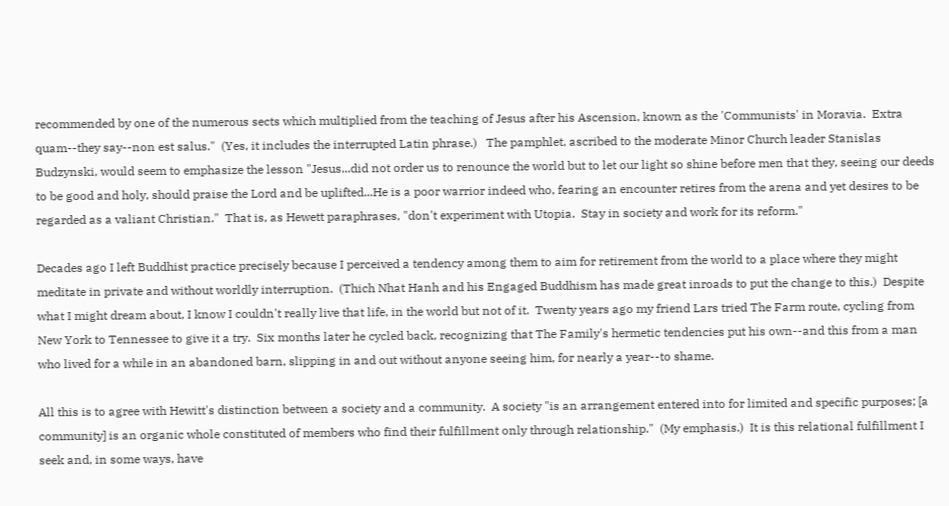recommended by one of the numerous sects which multiplied from the teaching of Jesus after his Ascension, known as the 'Communists' in Moravia.  Extra quam--they say--non est salus."  (Yes, it includes the interrupted Latin phrase.)   The pamphlet, ascribed to the moderate Minor Church leader Stanislas Budzynski, would seem to emphasize the lesson "Jesus...did not order us to renounce the world but to let our light so shine before men that they, seeing our deeds to be good and holy, should praise the Lord and be uplifted...He is a poor warrior indeed who, fearing an encounter retires from the arena and yet desires to be regarded as a valiant Christian."  That is, as Hewett paraphrases, "don't experiment with Utopia.  Stay in society and work for its reform."

Decades ago I left Buddhist practice precisely because I perceived a tendency among them to aim for retirement from the world to a place where they might meditate in private and without worldly interruption.  (Thich Nhat Hanh and his Engaged Buddhism has made great inroads to put the change to this.)  Despite what I might dream about, I know I couldn't really live that life, in the world but not of it.  Twenty years ago my friend Lars tried The Farm route, cycling from New York to Tennessee to give it a try.  Six months later he cycled back, recognizing that The Family's hermetic tendencies put his own--and this from a man who lived for a while in an abandoned barn, slipping in and out without anyone seeing him, for nearly a year--to shame.

All this is to agree with Hewitt's distinction between a society and a community.  A society "is an arrangement entered into for limited and specific purposes; [a community] is an organic whole constituted of members who find their fulfillment only through relationship."  (My emphasis.)  It is this relational fulfillment I seek and, in some ways, have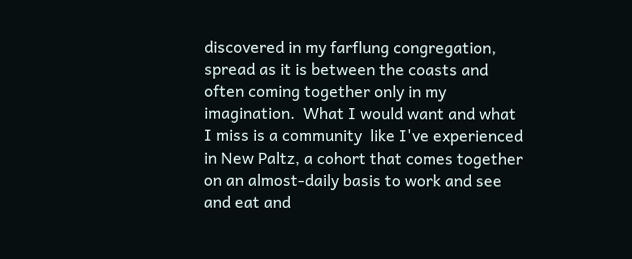discovered in my farflung congregation, spread as it is between the coasts and often coming together only in my imagination.  What I would want and what I miss is a community  like I've experienced in New Paltz, a cohort that comes together on an almost-daily basis to work and see and eat and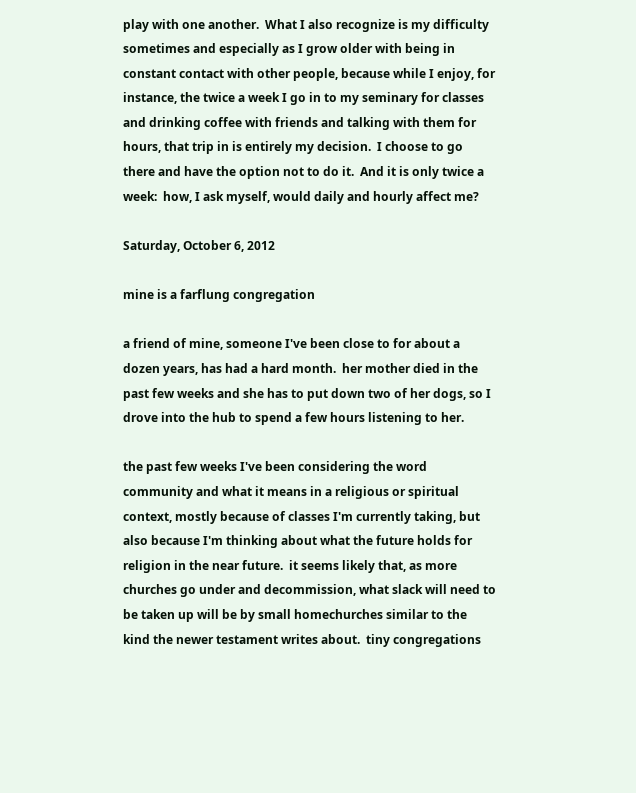play with one another.  What I also recognize is my difficulty sometimes and especially as I grow older with being in constant contact with other people, because while I enjoy, for instance, the twice a week I go in to my seminary for classes and drinking coffee with friends and talking with them for hours, that trip in is entirely my decision.  I choose to go there and have the option not to do it.  And it is only twice a week:  how, I ask myself, would daily and hourly affect me?

Saturday, October 6, 2012

mine is a farflung congregation

a friend of mine, someone I've been close to for about a dozen years, has had a hard month.  her mother died in the past few weeks and she has to put down two of her dogs, so I drove into the hub to spend a few hours listening to her.

the past few weeks I've been considering the word community and what it means in a religious or spiritual context, mostly because of classes I'm currently taking, but also because I'm thinking about what the future holds for religion in the near future.  it seems likely that, as more churches go under and decommission, what slack will need to be taken up will be by small homechurches similar to the kind the newer testament writes about.  tiny congregations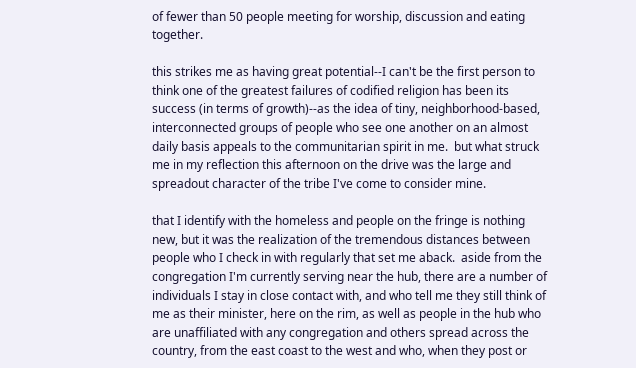of fewer than 50 people meeting for worship, discussion and eating together.

this strikes me as having great potential--I can't be the first person to think one of the greatest failures of codified religion has been its success (in terms of growth)--as the idea of tiny, neighborhood-based, interconnected groups of people who see one another on an almost daily basis appeals to the communitarian spirit in me.  but what struck me in my reflection this afternoon on the drive was the large and spreadout character of the tribe I've come to consider mine.

that I identify with the homeless and people on the fringe is nothing new, but it was the realization of the tremendous distances between people who I check in with regularly that set me aback.  aside from the congregation I'm currently serving near the hub, there are a number of individuals I stay in close contact with, and who tell me they still think of me as their minister, here on the rim, as well as people in the hub who are unaffiliated with any congregation and others spread across the country, from the east coast to the west and who, when they post or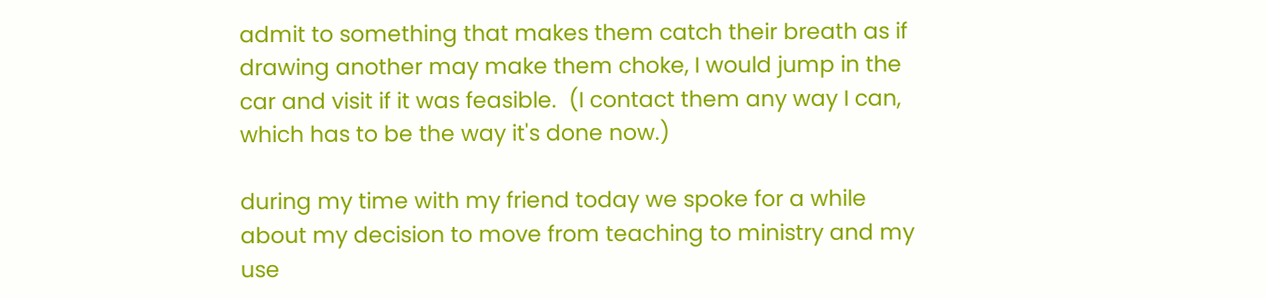admit to something that makes them catch their breath as if drawing another may make them choke, I would jump in the car and visit if it was feasible.  (I contact them any way I can, which has to be the way it's done now.)

during my time with my friend today we spoke for a while about my decision to move from teaching to ministry and my use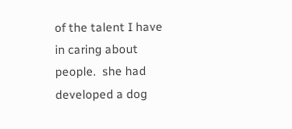of the talent I have in caring about people.  she had developed a dog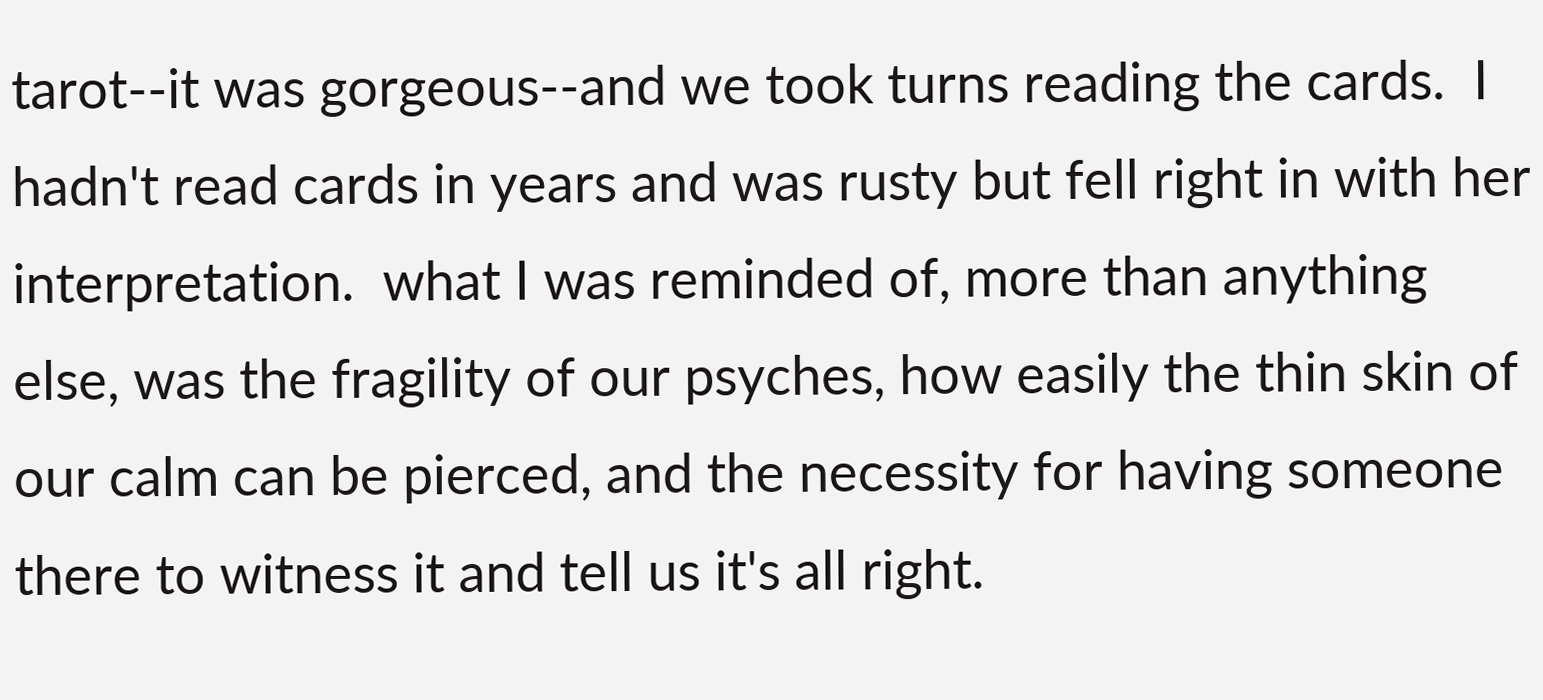tarot--it was gorgeous--and we took turns reading the cards.  I hadn't read cards in years and was rusty but fell right in with her interpretation.  what I was reminded of, more than anything else, was the fragility of our psyches, how easily the thin skin of our calm can be pierced, and the necessity for having someone there to witness it and tell us it's all right.